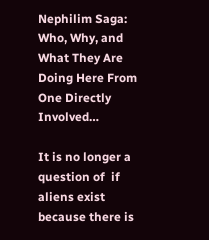Nephilim Saga: Who, Why, and What They Are Doing Here From One Directly Involved…

It is no longer a question of  if aliens exist because there is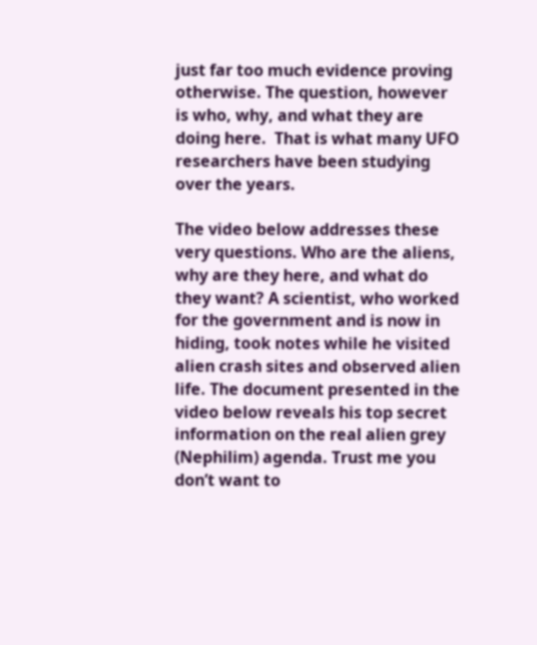just far too much evidence proving otherwise. The question, however is who, why, and what they are doing here.  That is what many UFO researchers have been studying over the years.

The video below addresses these very questions. Who are the aliens, why are they here, and what do they want? A scientist, who worked for the government and is now in hiding, took notes while he visited alien crash sites and observed alien life. The document presented in the video below reveals his top secret information on the real alien grey (Nephilim) agenda. Trust me you don’t want to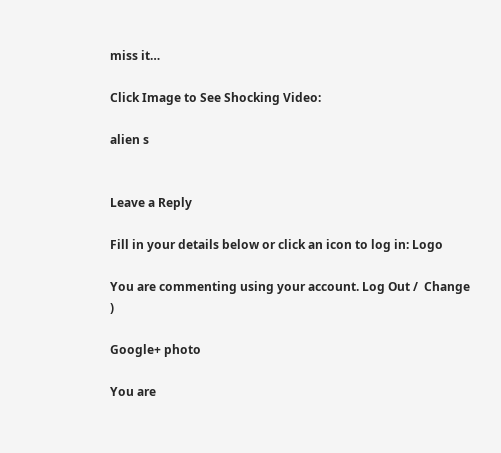miss it…

Click Image to See Shocking Video:

alien s


Leave a Reply

Fill in your details below or click an icon to log in: Logo

You are commenting using your account. Log Out /  Change )

Google+ photo

You are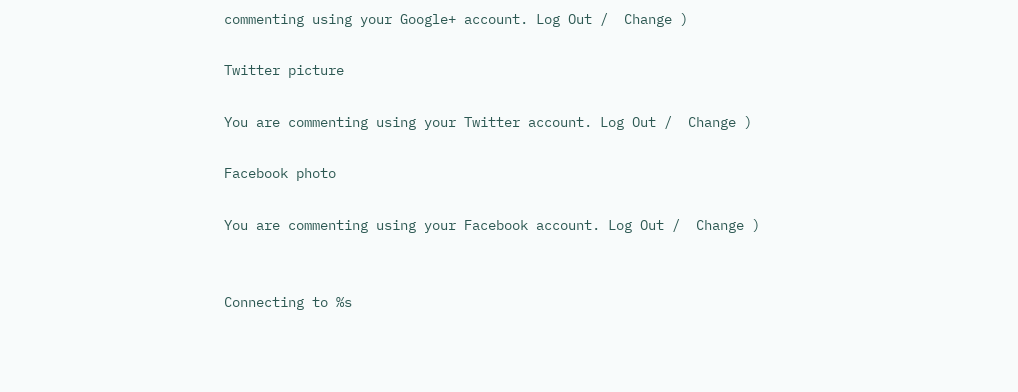commenting using your Google+ account. Log Out /  Change )

Twitter picture

You are commenting using your Twitter account. Log Out /  Change )

Facebook photo

You are commenting using your Facebook account. Log Out /  Change )


Connecting to %s